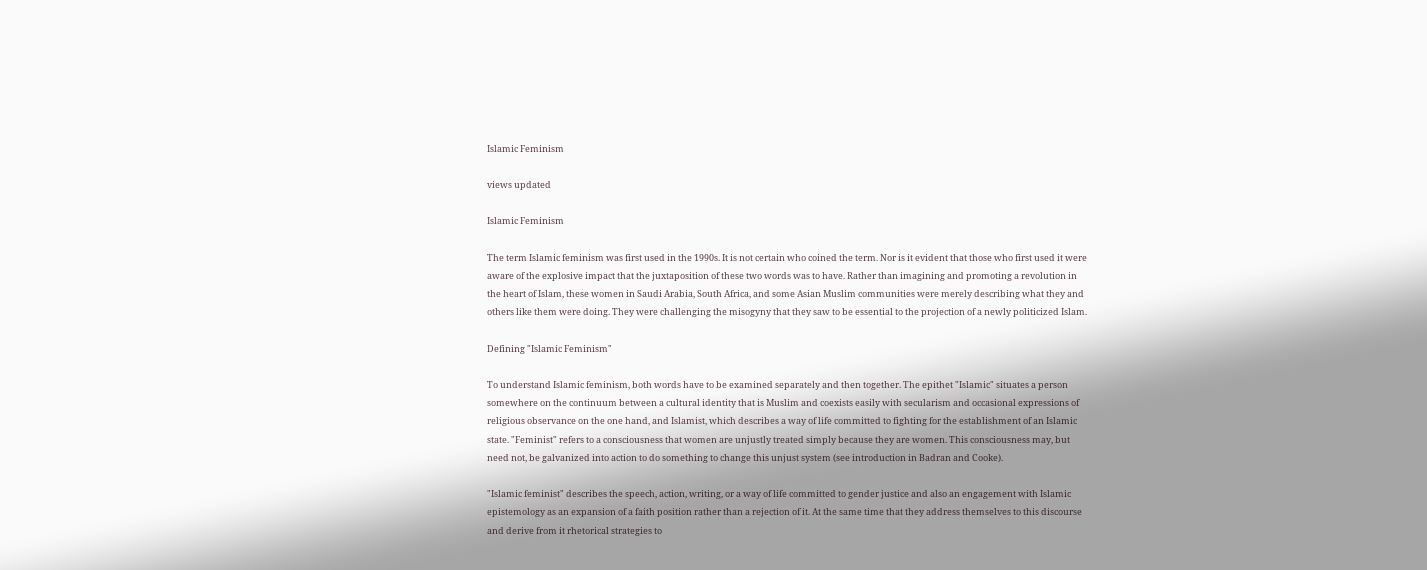Islamic Feminism

views updated

Islamic Feminism

The term Islamic feminism was first used in the 1990s. It is not certain who coined the term. Nor is it evident that those who first used it were aware of the explosive impact that the juxtaposition of these two words was to have. Rather than imagining and promoting a revolution in the heart of Islam, these women in Saudi Arabia, South Africa, and some Asian Muslim communities were merely describing what they and others like them were doing. They were challenging the misogyny that they saw to be essential to the projection of a newly politicized Islam.

Defining "Islamic Feminism"

To understand Islamic feminism, both words have to be examined separately and then together. The epithet "Islamic" situates a person somewhere on the continuum between a cultural identity that is Muslim and coexists easily with secularism and occasional expressions of religious observance on the one hand, and Islamist, which describes a way of life committed to fighting for the establishment of an Islamic state. "Feminist" refers to a consciousness that women are unjustly treated simply because they are women. This consciousness may, but need not, be galvanized into action to do something to change this unjust system (see introduction in Badran and Cooke).

"Islamic feminist" describes the speech, action, writing, or a way of life committed to gender justice and also an engagement with Islamic epistemology as an expansion of a faith position rather than a rejection of it. At the same time that they address themselves to this discourse and derive from it rhetorical strategies to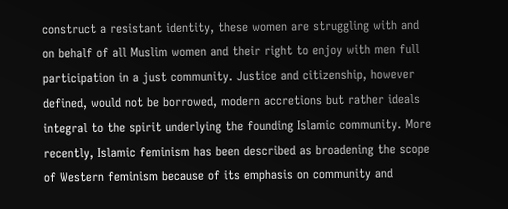construct a resistant identity, these women are struggling with and on behalf of all Muslim women and their right to enjoy with men full participation in a just community. Justice and citizenship, however defined, would not be borrowed, modern accretions but rather ideals integral to the spirit underlying the founding Islamic community. More recently, Islamic feminism has been described as broadening the scope of Western feminism because of its emphasis on community and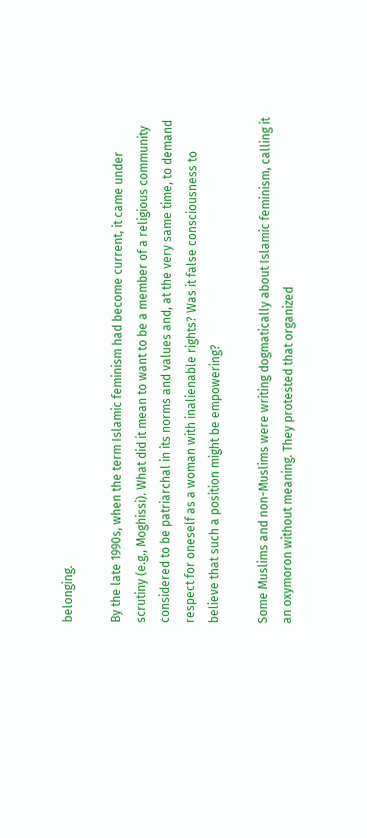belonging.

By the late 1990s, when the term Islamic feminism had become current, it came under scrutiny (e.g., Moghissi). What did it mean to want to be a member of a religious community considered to be patriarchal in its norms and values and, at the very same time, to demand respect for oneself as a woman with inalienable rights? Was it false consciousness to believe that such a position might be empowering?

Some Muslims and non-Muslims were writing dogmatically about Islamic feminism, calling it an oxymoron without meaning. They protested that organized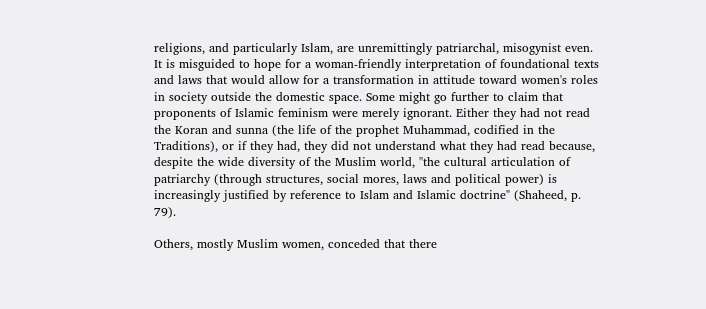religions, and particularly Islam, are unremittingly patriarchal, misogynist even. It is misguided to hope for a woman-friendly interpretation of foundational texts and laws that would allow for a transformation in attitude toward women's roles in society outside the domestic space. Some might go further to claim that proponents of Islamic feminism were merely ignorant. Either they had not read the Koran and sunna (the life of the prophet Muhammad, codified in the Traditions), or if they had, they did not understand what they had read because, despite the wide diversity of the Muslim world, "the cultural articulation of patriarchy (through structures, social mores, laws and political power) is increasingly justified by reference to Islam and Islamic doctrine" (Shaheed, p. 79).

Others, mostly Muslim women, conceded that there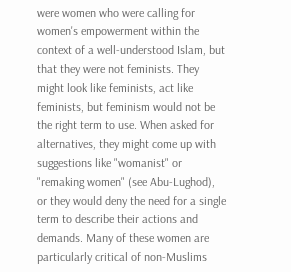were women who were calling for women's empowerment within the context of a well-understood Islam, but that they were not feminists. They might look like feminists, act like feminists, but feminism would not be the right term to use. When asked for alternatives, they might come up with suggestions like "womanist" or "remaking women" (see Abu-Lughod), or they would deny the need for a single term to describe their actions and demands. Many of these women are particularly critical of non-Muslims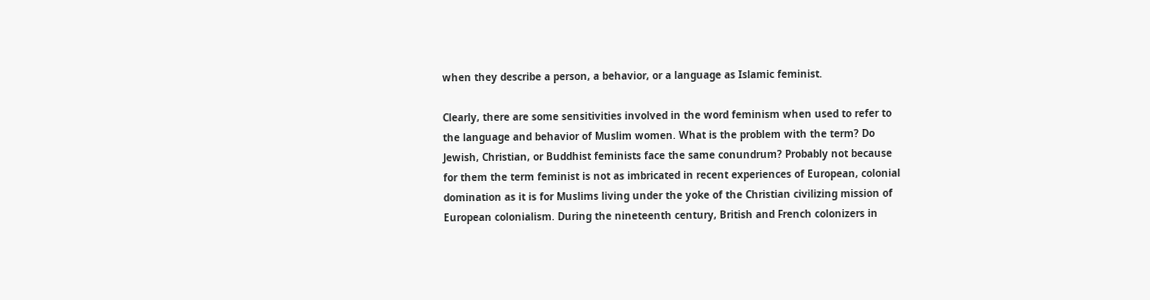when they describe a person, a behavior, or a language as Islamic feminist.

Clearly, there are some sensitivities involved in the word feminism when used to refer to the language and behavior of Muslim women. What is the problem with the term? Do Jewish, Christian, or Buddhist feminists face the same conundrum? Probably not because for them the term feminist is not as imbricated in recent experiences of European, colonial domination as it is for Muslims living under the yoke of the Christian civilizing mission of European colonialism. During the nineteenth century, British and French colonizers in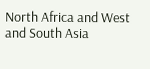North Africa and West and South Asia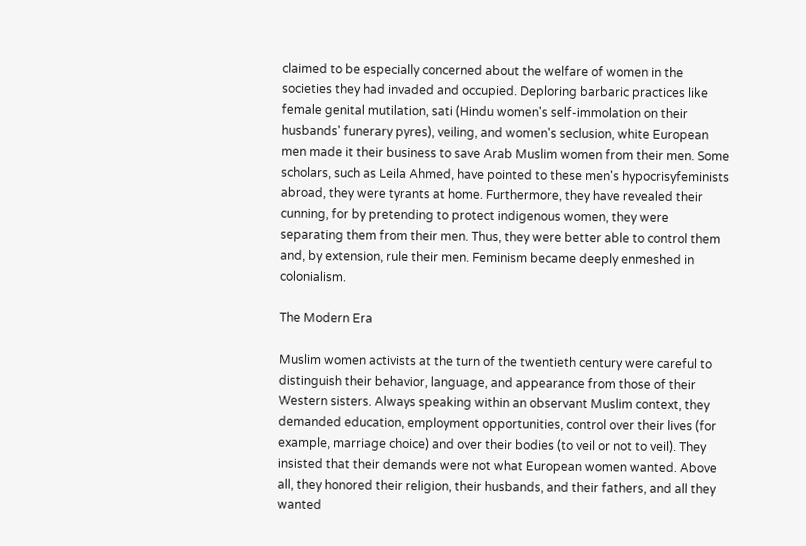claimed to be especially concerned about the welfare of women in the societies they had invaded and occupied. Deploring barbaric practices like female genital mutilation, sati (Hindu women's self-immolation on their husbands' funerary pyres), veiling, and women's seclusion, white European men made it their business to save Arab Muslim women from their men. Some scholars, such as Leila Ahmed, have pointed to these men's hypocrisyfeminists abroad, they were tyrants at home. Furthermore, they have revealed their cunning, for by pretending to protect indigenous women, they were separating them from their men. Thus, they were better able to control them and, by extension, rule their men. Feminism became deeply enmeshed in colonialism.

The Modern Era

Muslim women activists at the turn of the twentieth century were careful to distinguish their behavior, language, and appearance from those of their Western sisters. Always speaking within an observant Muslim context, they demanded education, employment opportunities, control over their lives (for example, marriage choice) and over their bodies (to veil or not to veil). They insisted that their demands were not what European women wanted. Above all, they honored their religion, their husbands, and their fathers, and all they wanted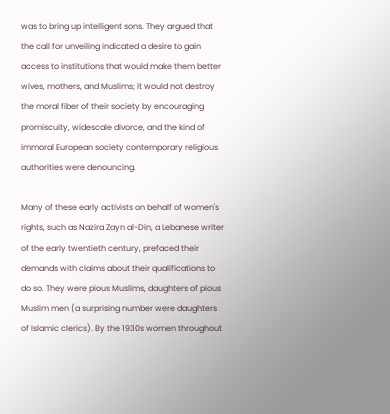was to bring up intelligent sons. They argued that the call for unveiling indicated a desire to gain access to institutions that would make them better wives, mothers, and Muslims; it would not destroy the moral fiber of their society by encouraging promiscuity, widescale divorce, and the kind of immoral European society contemporary religious authorities were denouncing.

Many of these early activists on behalf of women's rights, such as Nazira Zayn al-Din, a Lebanese writer of the early twentieth century, prefaced their demands with claims about their qualifications to do so. They were pious Muslims, daughters of pious Muslim men (a surprising number were daughters of Islamic clerics). By the 1930s women throughout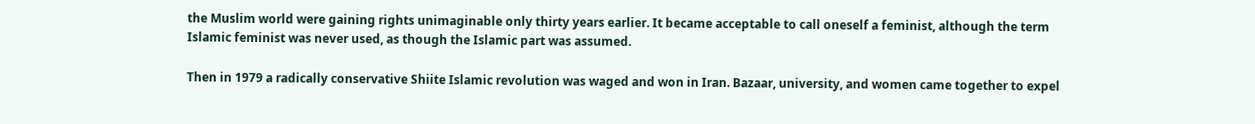the Muslim world were gaining rights unimaginable only thirty years earlier. It became acceptable to call oneself a feminist, although the term Islamic feminist was never used, as though the Islamic part was assumed.

Then in 1979 a radically conservative Shiite Islamic revolution was waged and won in Iran. Bazaar, university, and women came together to expel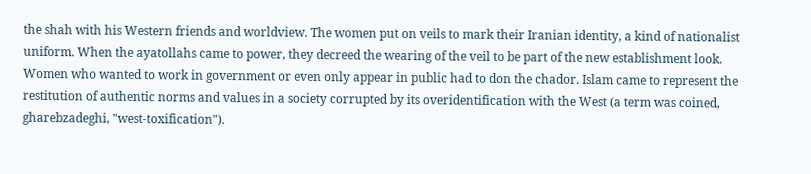the shah with his Western friends and worldview. The women put on veils to mark their Iranian identity, a kind of nationalist uniform. When the ayatollahs came to power, they decreed the wearing of the veil to be part of the new establishment look. Women who wanted to work in government or even only appear in public had to don the chador. Islam came to represent the restitution of authentic norms and values in a society corrupted by its overidentification with the West (a term was coined, gharebzadeghi, "west-toxification").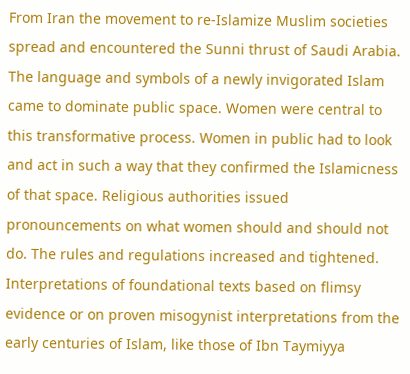From Iran the movement to re-Islamize Muslim societies spread and encountered the Sunni thrust of Saudi Arabia. The language and symbols of a newly invigorated Islam came to dominate public space. Women were central to this transformative process. Women in public had to look and act in such a way that they confirmed the Islamicness of that space. Religious authorities issued pronouncements on what women should and should not do. The rules and regulations increased and tightened. Interpretations of foundational texts based on flimsy evidence or on proven misogynist interpretations from the early centuries of Islam, like those of Ibn Taymiyya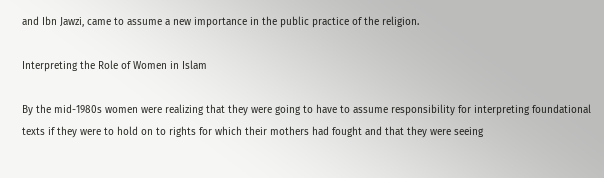and Ibn Jawzi, came to assume a new importance in the public practice of the religion.

Interpreting the Role of Women in Islam

By the mid-1980s women were realizing that they were going to have to assume responsibility for interpreting foundational texts if they were to hold on to rights for which their mothers had fought and that they were seeing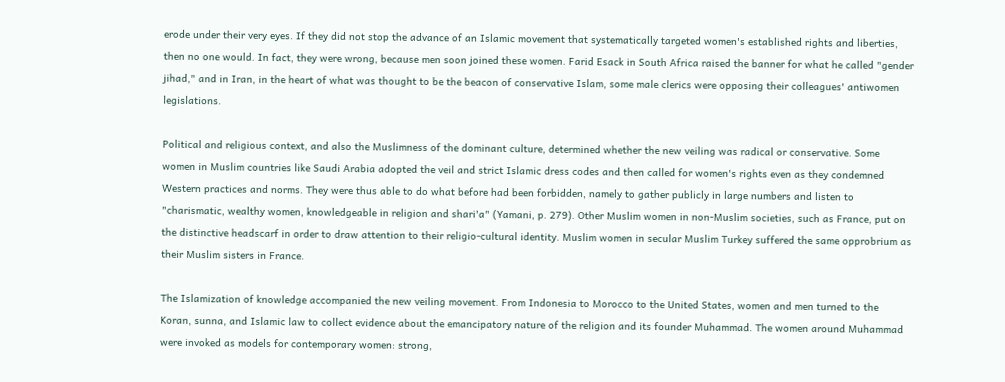erode under their very eyes. If they did not stop the advance of an Islamic movement that systematically targeted women's established rights and liberties, then no one would. In fact, they were wrong, because men soon joined these women. Farid Esack in South Africa raised the banner for what he called "gender jihad," and in Iran, in the heart of what was thought to be the beacon of conservative Islam, some male clerics were opposing their colleagues' antiwomen legislations.

Political and religious context, and also the Muslimness of the dominant culture, determined whether the new veiling was radical or conservative. Some women in Muslim countries like Saudi Arabia adopted the veil and strict Islamic dress codes and then called for women's rights even as they condemned Western practices and norms. They were thus able to do what before had been forbidden, namely to gather publicly in large numbers and listen to "charismatic, wealthy women, knowledgeable in religion and shari'a" (Yamani, p. 279). Other Muslim women in non-Muslim societies, such as France, put on the distinctive headscarf in order to draw attention to their religio-cultural identity. Muslim women in secular Muslim Turkey suffered the same opprobrium as their Muslim sisters in France.

The Islamization of knowledge accompanied the new veiling movement. From Indonesia to Morocco to the United States, women and men turned to the Koran, sunna, and Islamic law to collect evidence about the emancipatory nature of the religion and its founder Muhammad. The women around Muhammad were invoked as models for contemporary women: strong,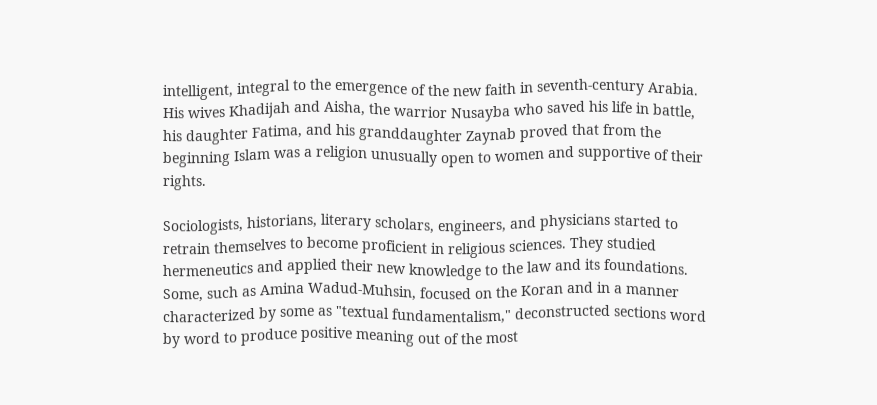intelligent, integral to the emergence of the new faith in seventh-century Arabia. His wives Khadijah and Aisha, the warrior Nusayba who saved his life in battle, his daughter Fatima, and his granddaughter Zaynab proved that from the beginning Islam was a religion unusually open to women and supportive of their rights.

Sociologists, historians, literary scholars, engineers, and physicians started to retrain themselves to become proficient in religious sciences. They studied hermeneutics and applied their new knowledge to the law and its foundations. Some, such as Amina Wadud-Muhsin, focused on the Koran and in a manner characterized by some as "textual fundamentalism," deconstructed sections word by word to produce positive meaning out of the most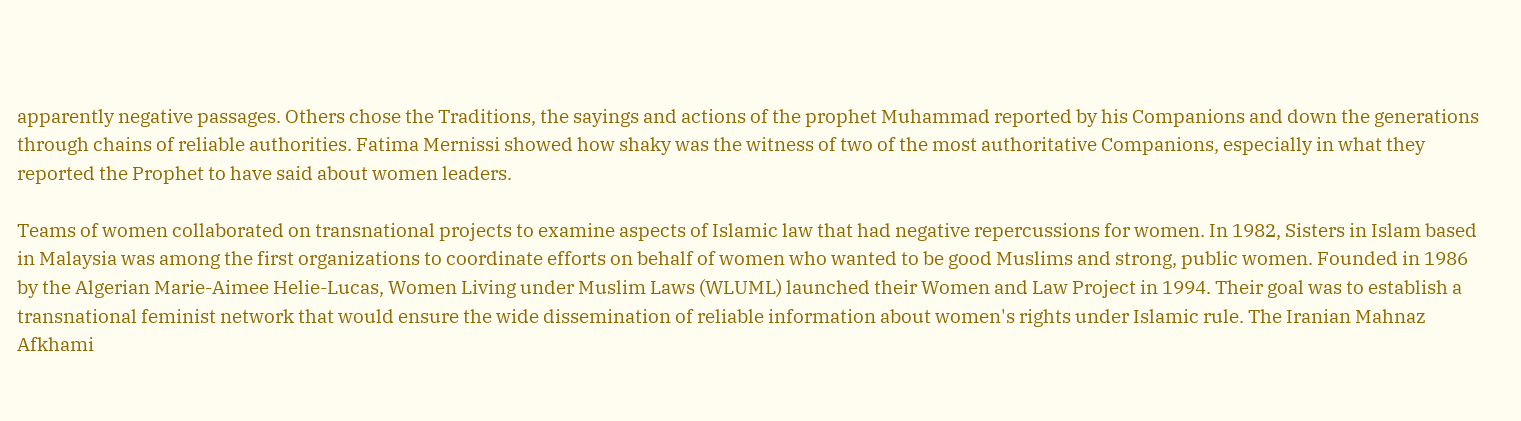apparently negative passages. Others chose the Traditions, the sayings and actions of the prophet Muhammad reported by his Companions and down the generations through chains of reliable authorities. Fatima Mernissi showed how shaky was the witness of two of the most authoritative Companions, especially in what they reported the Prophet to have said about women leaders.

Teams of women collaborated on transnational projects to examine aspects of Islamic law that had negative repercussions for women. In 1982, Sisters in Islam based in Malaysia was among the first organizations to coordinate efforts on behalf of women who wanted to be good Muslims and strong, public women. Founded in 1986 by the Algerian Marie-Aimee Helie-Lucas, Women Living under Muslim Laws (WLUML) launched their Women and Law Project in 1994. Their goal was to establish a transnational feminist network that would ensure the wide dissemination of reliable information about women's rights under Islamic rule. The Iranian Mahnaz Afkhami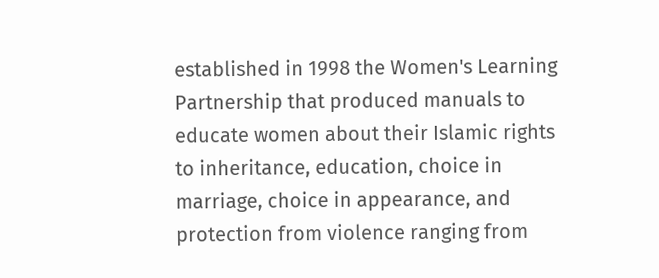established in 1998 the Women's Learning Partnership that produced manuals to educate women about their Islamic rights to inheritance, education, choice in marriage, choice in appearance, and protection from violence ranging from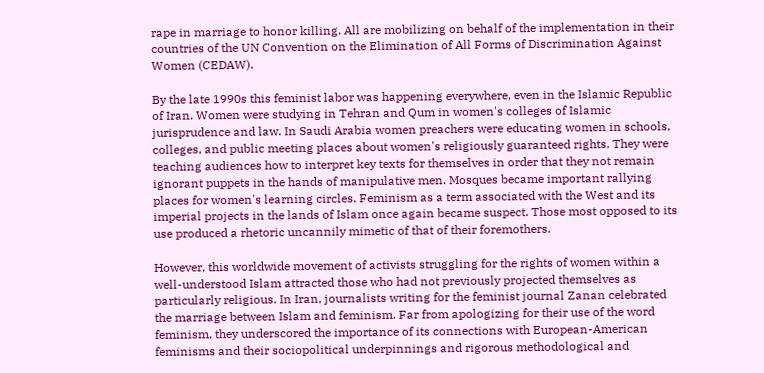rape in marriage to honor killing. All are mobilizing on behalf of the implementation in their countries of the UN Convention on the Elimination of All Forms of Discrimination Against Women (CEDAW).

By the late 1990s this feminist labor was happening everywhere, even in the Islamic Republic of Iran. Women were studying in Tehran and Qum in women's colleges of Islamic jurisprudence and law. In Saudi Arabia women preachers were educating women in schools, colleges, and public meeting places about women's religiously guaranteed rights. They were teaching audiences how to interpret key texts for themselves in order that they not remain ignorant puppets in the hands of manipulative men. Mosques became important rallying places for women's learning circles. Feminism as a term associated with the West and its imperial projects in the lands of Islam once again became suspect. Those most opposed to its use produced a rhetoric uncannily mimetic of that of their foremothers.

However, this worldwide movement of activists struggling for the rights of women within a well-understood Islam attracted those who had not previously projected themselves as particularly religious. In Iran, journalists writing for the feminist journal Zanan celebrated the marriage between Islam and feminism. Far from apologizing for their use of the word feminism, they underscored the importance of its connections with European-American feminisms and their sociopolitical underpinnings and rigorous methodological and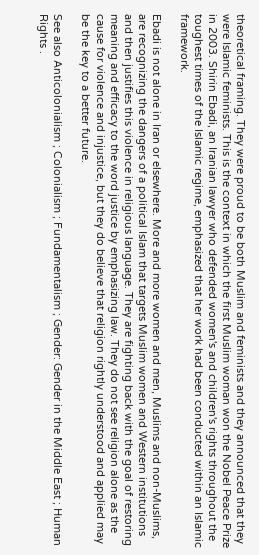theoretical framing. They were proud to be both Muslim and feminists and they announced that they were Islamic feminists. This is the context in which the first Muslim woman won the Nobel Peace Prize in 2003. Shirin Ebadi, an Iranian lawyer who defended women's and children's rights throughout the toughest times of the Islamic regime, emphasized that her work had been conducted within an Islamic framework.

Ebadi is not alone in Iran or elsewhere. More and more women and men, Muslims and non-Muslims, are recognizing the dangers of a political Islam that targets Muslim women and Western institutions and then justifies this violence in religious language. They are fighting back with the goal of restoring meaning and efficacy to the word justice by emphasizing law. They do not see religion alone as the cause for violence and injustice, but they do believe that religion rightly understood and applied may be the key to a better future.

See also Anticolonialism ; Colonialism ; Fundamentalism ; Gender: Gender in the Middle East ; Human Rights .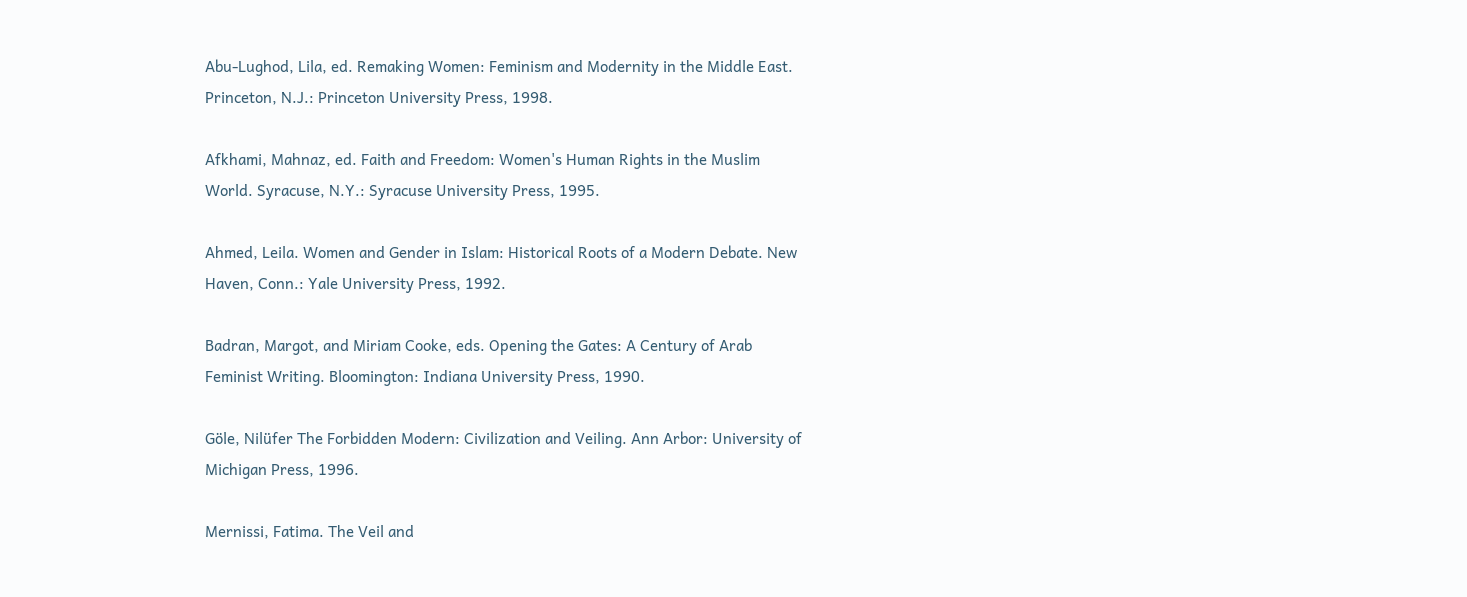Abu-Lughod, Lila, ed. Remaking Women: Feminism and Modernity in the Middle East. Princeton, N.J.: Princeton University Press, 1998.

Afkhami, Mahnaz, ed. Faith and Freedom: Women's Human Rights in the Muslim World. Syracuse, N.Y.: Syracuse University Press, 1995.

Ahmed, Leila. Women and Gender in Islam: Historical Roots of a Modern Debate. New Haven, Conn.: Yale University Press, 1992.

Badran, Margot, and Miriam Cooke, eds. Opening the Gates: A Century of Arab Feminist Writing. Bloomington: Indiana University Press, 1990.

Göle, Nilüfer The Forbidden Modern: Civilization and Veiling. Ann Arbor: University of Michigan Press, 1996.

Mernissi, Fatima. The Veil and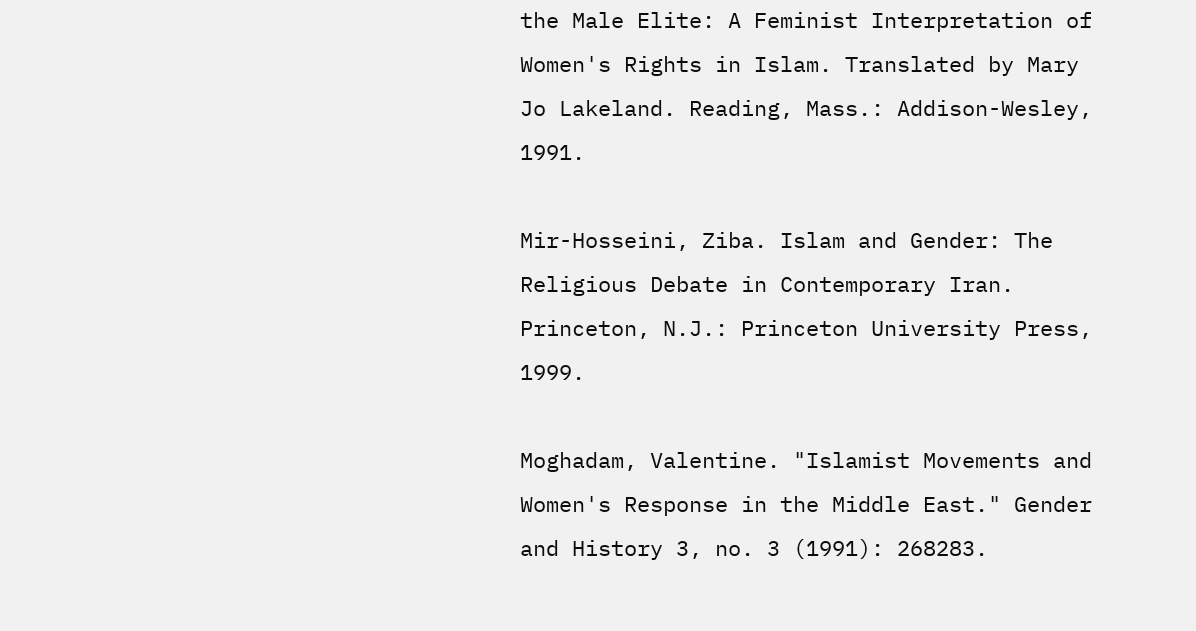the Male Elite: A Feminist Interpretation of Women's Rights in Islam. Translated by Mary Jo Lakeland. Reading, Mass.: Addison-Wesley, 1991.

Mir-Hosseini, Ziba. Islam and Gender: The Religious Debate in Contemporary Iran. Princeton, N.J.: Princeton University Press, 1999.

Moghadam, Valentine. "Islamist Movements and Women's Response in the Middle East." Gender and History 3, no. 3 (1991): 268283.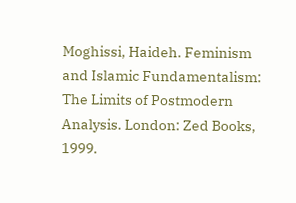Moghissi, Haideh. Feminism and Islamic Fundamentalism: The Limits of Postmodern Analysis. London: Zed Books, 1999.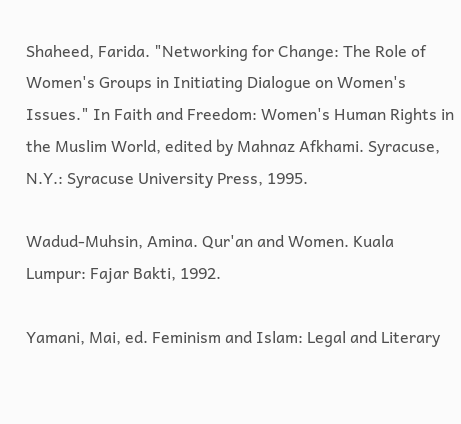Shaheed, Farida. "Networking for Change: The Role of Women's Groups in Initiating Dialogue on Women's Issues." In Faith and Freedom: Women's Human Rights in the Muslim World, edited by Mahnaz Afkhami. Syracuse, N.Y.: Syracuse University Press, 1995.

Wadud-Muhsin, Amina. Qur'an and Women. Kuala Lumpur: Fajar Bakti, 1992.

Yamani, Mai, ed. Feminism and Islam: Legal and Literary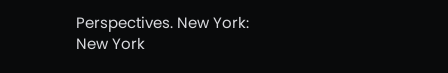Perspectives. New York: New York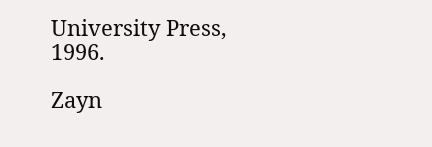University Press, 1996.

Zayn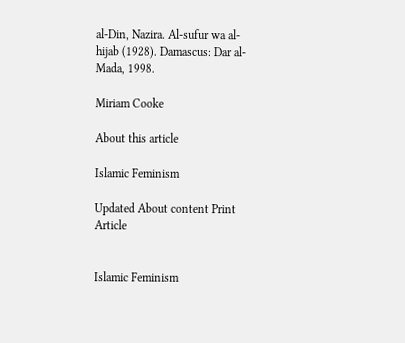al-Din, Nazira. Al-sufur wa al-hijab (1928). Damascus: Dar al-Mada, 1998.

Miriam Cooke

About this article

Islamic Feminism

Updated About content Print Article


Islamic Feminism